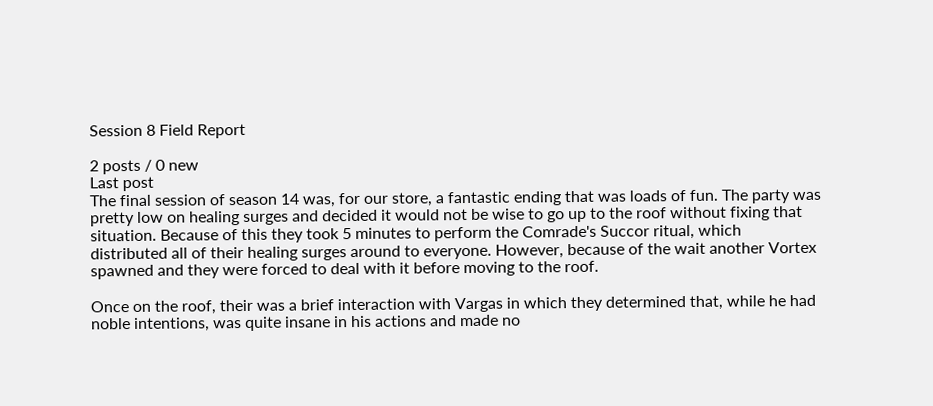Session 8 Field Report

2 posts / 0 new
Last post
The final session of season 14 was, for our store, a fantastic ending that was loads of fun. The party was pretty low on healing surges and decided it would not be wise to go up to the roof without fixing that situation. Because of this they took 5 minutes to perform the Comrade's Succor ritual, which distributed all of their healing surges around to everyone. However, because of the wait another Vortex spawned and they were forced to deal with it before moving to the roof.

Once on the roof, their was a brief interaction with Vargas in which they determined that, while he had noble intentions, was quite insane in his actions and made no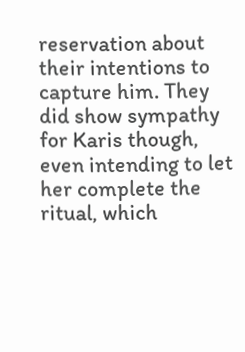reservation about their intentions to capture him. They did show sympathy for Karis though, even intending to let her complete the ritual, which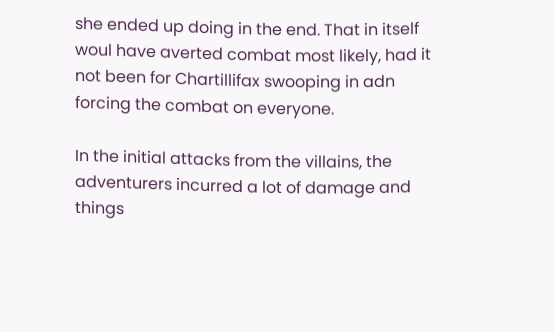she ended up doing in the end. That in itself woul have averted combat most likely, had it not been for Chartillifax swooping in adn forcing the combat on everyone.

In the initial attacks from the villains, the adventurers incurred a lot of damage and things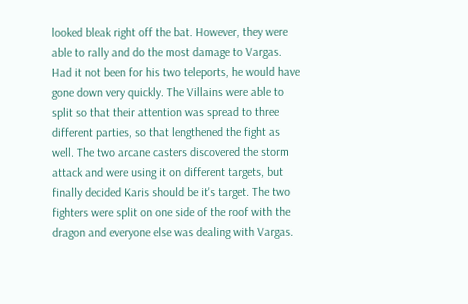looked bleak right off the bat. However, they were able to rally and do the most damage to Vargas. Had it not been for his two teleports, he would have gone down very quickly. The Villains were able to split so that their attention was spread to three different parties, so that lengthened the fight as well. The two arcane casters discovered the storm attack and were using it on different targets, but finally decided Karis should be it's target. The two fighters were split on one side of the roof with the dragon and everyone else was dealing with Vargas.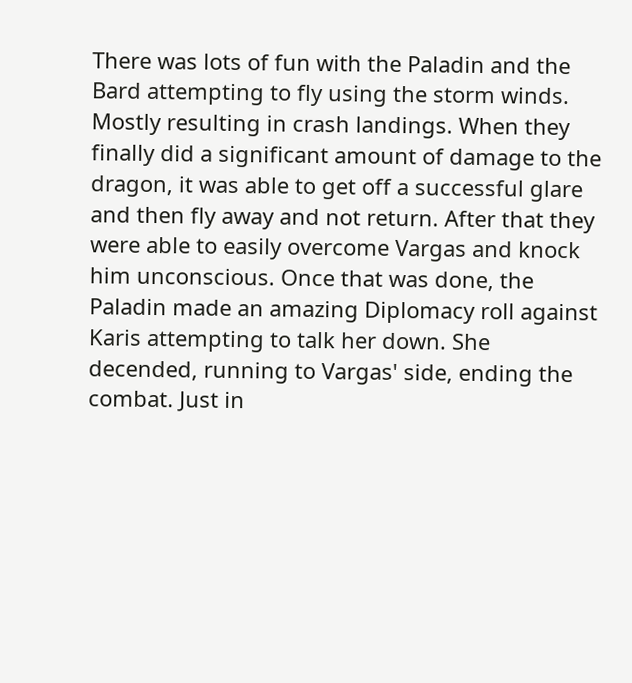There was lots of fun with the Paladin and the Bard attempting to fly using the storm winds. Mostly resulting in crash landings. When they finally did a significant amount of damage to the dragon, it was able to get off a successful glare and then fly away and not return. After that they were able to easily overcome Vargas and knock him unconscious. Once that was done, the Paladin made an amazing Diplomacy roll against Karis attempting to talk her down. She decended, running to Vargas' side, ending the combat. Just in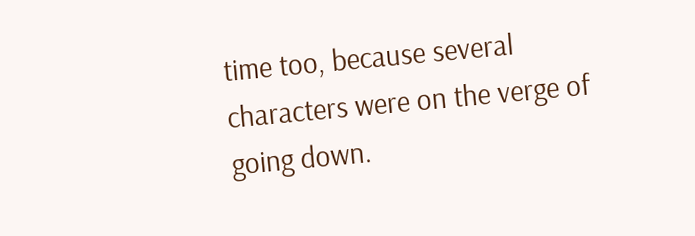time too, because several characters were on the verge of going down.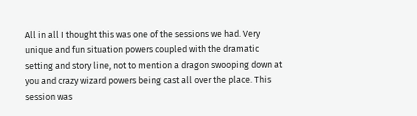All in all I thought this was one of the sessions we had. Very unique and fun situation powers coupled with the dramatic setting and story line, not to mention a dragon swooping down at you and crazy wizard powers being cast all over the place. This session was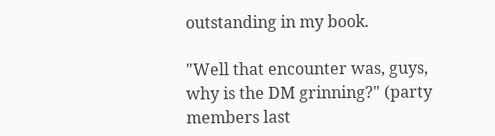outstanding in my book.

"Well that encounter was, guys, why is the DM grinning?" (party members last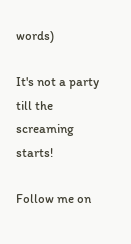words)

It's not a party till the screaming starts!

Follow me on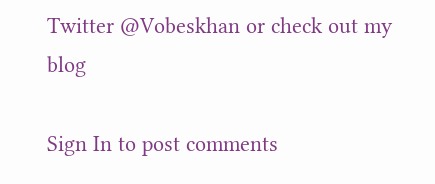Twitter @Vobeskhan or check out my blog

Sign In to post comments